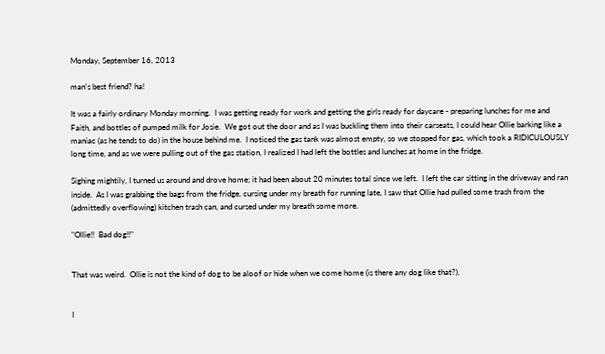Monday, September 16, 2013

man's best friend? ha!

It was a fairly ordinary Monday morning.  I was getting ready for work and getting the girls ready for daycare - preparing lunches for me and Faith, and bottles of pumped milk for Josie.  We got out the door and as I was buckling them into their carseats, I could hear Ollie barking like a maniac (as he tends to do) in the house behind me.  I noticed the gas tank was almost empty, so we stopped for gas, which took a RIDICULOUSLY long time, and as we were pulling out of the gas station, I realized I had left the bottles and lunches at home in the fridge.

Sighing mightily, I turned us around and drove home; it had been about 20 minutes total since we left.  I left the car sitting in the driveway and ran inside.  As I was grabbing the bags from the fridge, cursing under my breath for running late, I saw that Ollie had pulled some trash from the (admittedly overflowing) kitchen trash can, and cursed under my breath some more.

"Ollie!!  Bad dog!!"


That was weird.  Ollie is not the kind of dog to be aloof or hide when we come home (is there any dog like that?).


I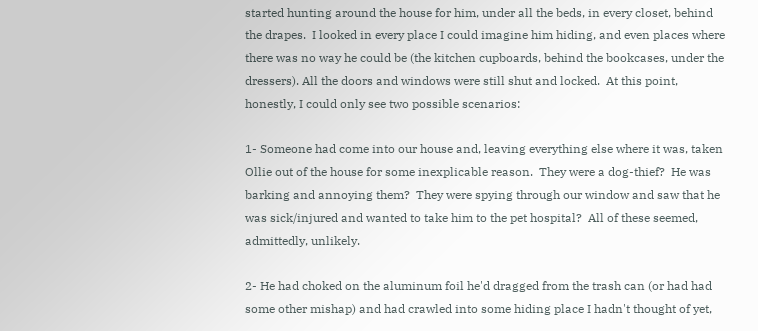started hunting around the house for him, under all the beds, in every closet, behind the drapes.  I looked in every place I could imagine him hiding, and even places where there was no way he could be (the kitchen cupboards, behind the bookcases, under the dressers). All the doors and windows were still shut and locked.  At this point, honestly, I could only see two possible scenarios:

1- Someone had come into our house and, leaving everything else where it was, taken Ollie out of the house for some inexplicable reason.  They were a dog-thief?  He was barking and annoying them?  They were spying through our window and saw that he was sick/injured and wanted to take him to the pet hospital?  All of these seemed, admittedly, unlikely.

2- He had choked on the aluminum foil he'd dragged from the trash can (or had had some other mishap) and had crawled into some hiding place I hadn't thought of yet,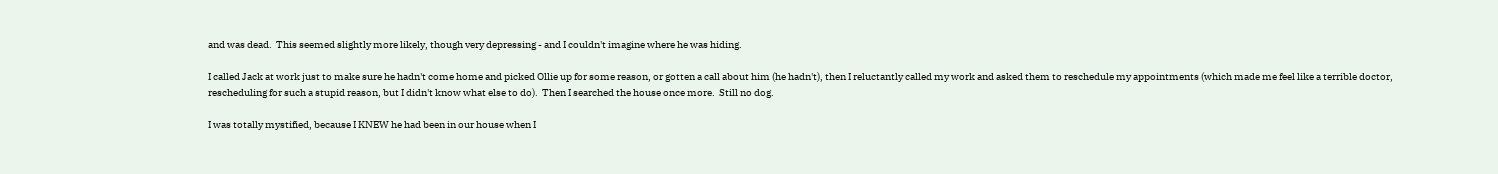and was dead.  This seemed slightly more likely, though very depressing - and I couldn't imagine where he was hiding.

I called Jack at work just to make sure he hadn't come home and picked Ollie up for some reason, or gotten a call about him (he hadn't), then I reluctantly called my work and asked them to reschedule my appointments (which made me feel like a terrible doctor, rescheduling for such a stupid reason, but I didn't know what else to do).  Then I searched the house once more.  Still no dog.

I was totally mystified, because I KNEW he had been in our house when I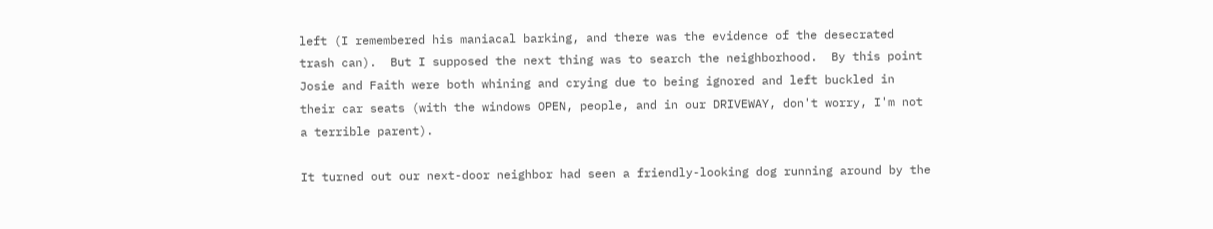left (I remembered his maniacal barking, and there was the evidence of the desecrated trash can).  But I supposed the next thing was to search the neighborhood.  By this point Josie and Faith were both whining and crying due to being ignored and left buckled in their car seats (with the windows OPEN, people, and in our DRIVEWAY, don't worry, I'm not a terrible parent).

It turned out our next-door neighbor had seen a friendly-looking dog running around by the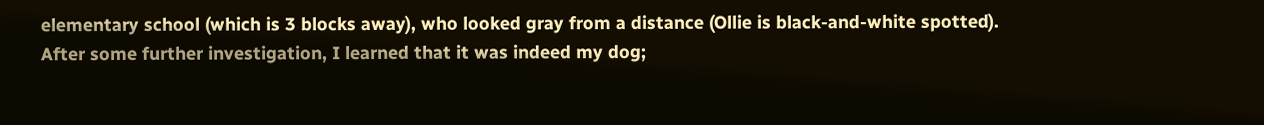elementary school (which is 3 blocks away), who looked gray from a distance (Ollie is black-and-white spotted).  After some further investigation, I learned that it was indeed my dog;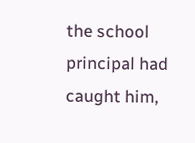the school principal had caught him,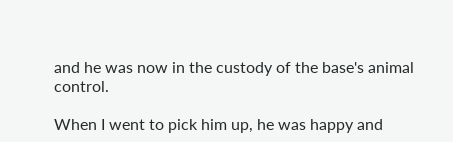and he was now in the custody of the base's animal control.

When I went to pick him up, he was happy and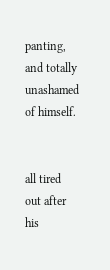panting, and totally unashamed of himself.


all tired out after his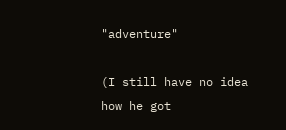"adventure"

(I still have no idea how he got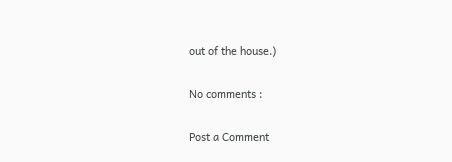out of the house.)

No comments :

Post a Comment